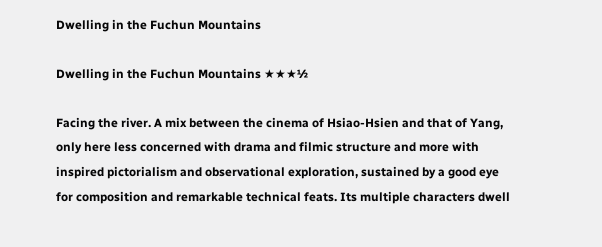Dwelling in the Fuchun Mountains

Dwelling in the Fuchun Mountains ★★★½

Facing the river. A mix between the cinema of Hsiao-Hsien and that of Yang, only here less concerned with drama and filmic structure and more with inspired pictorialism and observational exploration, sustained by a good eye for composition and remarkable technical feats. Its multiple characters dwell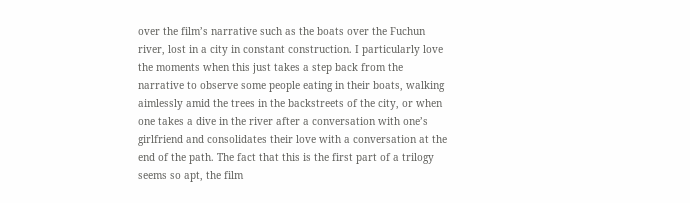over the film’s narrative such as the boats over the Fuchun river, lost in a city in constant construction. I particularly love the moments when this just takes a step back from the narrative to observe some people eating in their boats, walking aimlessly amid the trees in the backstreets of the city, or when one takes a dive in the river after a conversation with one’s girlfriend and consolidates their love with a conversation at the end of the path. The fact that this is the first part of a trilogy seems so apt, the film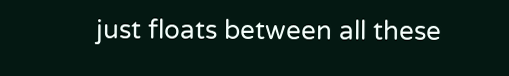just floats between all these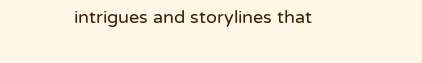intrigues and storylines that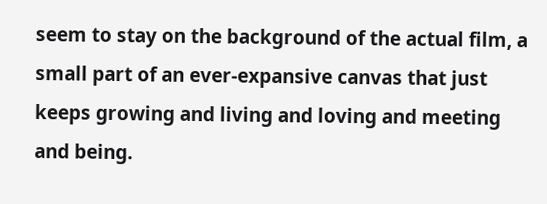seem to stay on the background of the actual film, a small part of an ever-expansive canvas that just keeps growing and living and loving and meeting and being.